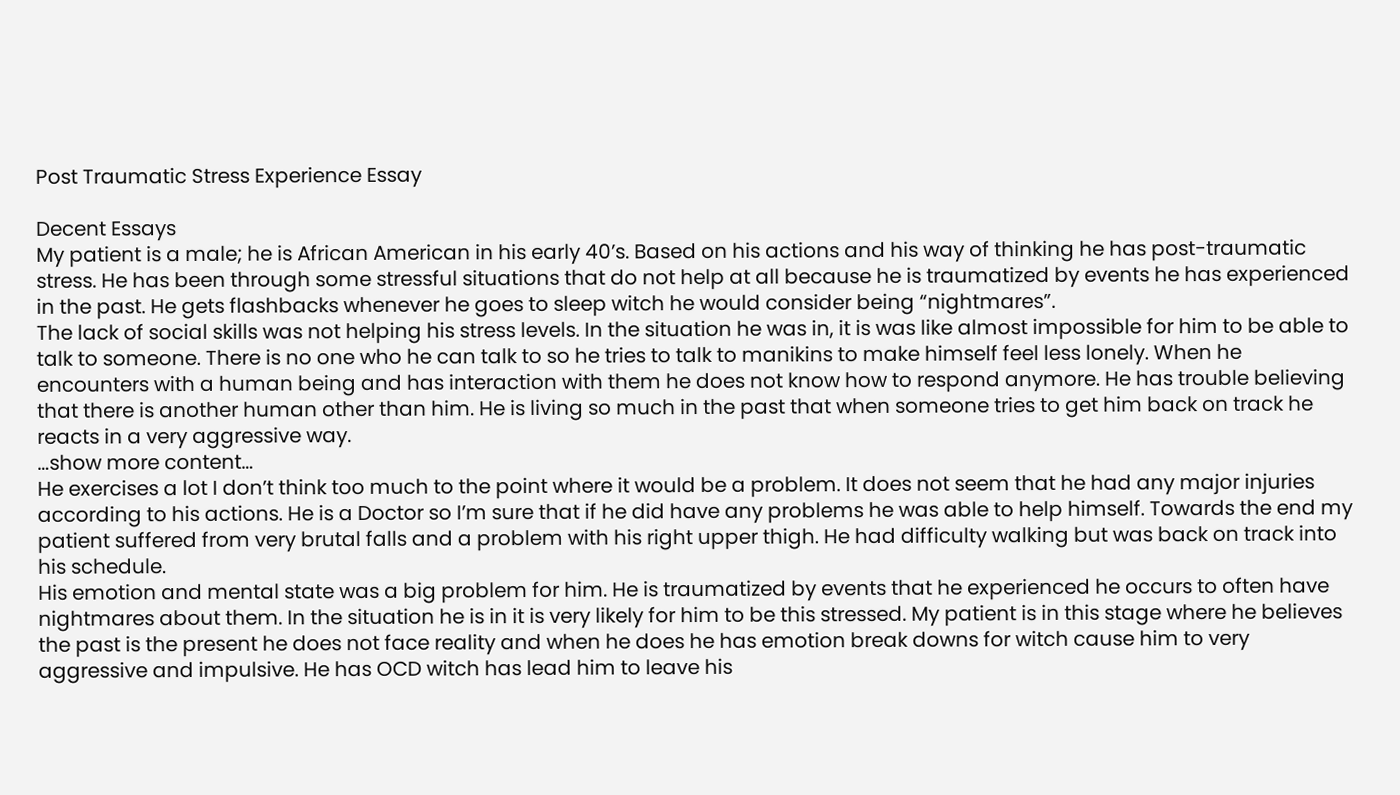Post Traumatic Stress Experience Essay

Decent Essays
My patient is a male; he is African American in his early 40’s. Based on his actions and his way of thinking he has post-traumatic stress. He has been through some stressful situations that do not help at all because he is traumatized by events he has experienced in the past. He gets flashbacks whenever he goes to sleep witch he would consider being “nightmares”.
The lack of social skills was not helping his stress levels. In the situation he was in, it is was like almost impossible for him to be able to talk to someone. There is no one who he can talk to so he tries to talk to manikins to make himself feel less lonely. When he encounters with a human being and has interaction with them he does not know how to respond anymore. He has trouble believing that there is another human other than him. He is living so much in the past that when someone tries to get him back on track he reacts in a very aggressive way.
…show more content…
He exercises a lot I don’t think too much to the point where it would be a problem. It does not seem that he had any major injuries according to his actions. He is a Doctor so I’m sure that if he did have any problems he was able to help himself. Towards the end my patient suffered from very brutal falls and a problem with his right upper thigh. He had difficulty walking but was back on track into his schedule.
His emotion and mental state was a big problem for him. He is traumatized by events that he experienced he occurs to often have nightmares about them. In the situation he is in it is very likely for him to be this stressed. My patient is in this stage where he believes the past is the present he does not face reality and when he does he has emotion break downs for witch cause him to very aggressive and impulsive. He has OCD witch has lead him to leave his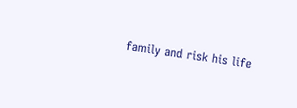family and risk his life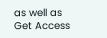as well as
Get Access